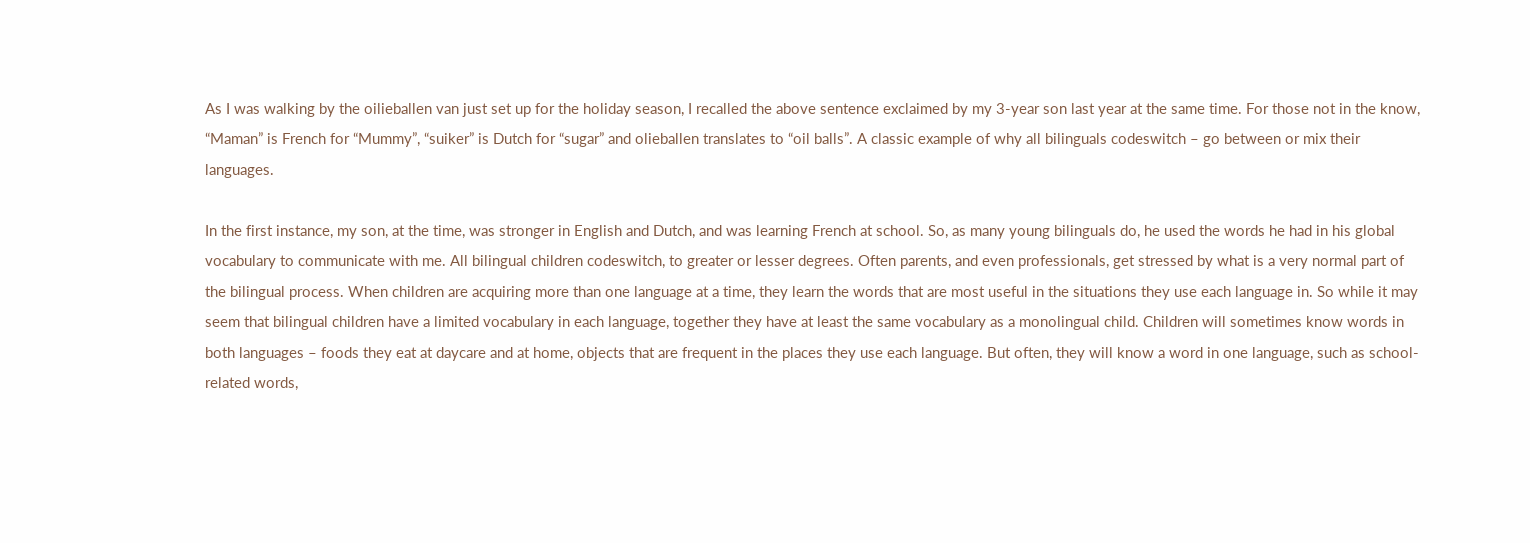As I was walking by the oilieballen van just set up for the holiday season, I recalled the above sentence exclaimed by my 3-year son last year at the same time. For those not in the know, “Maman” is French for “Mummy”, “suiker” is Dutch for “sugar” and olieballen translates to “oil balls”. A classic example of why all bilinguals codeswitch – go between or mix their languages.

In the first instance, my son, at the time, was stronger in English and Dutch, and was learning French at school. So, as many young bilinguals do, he used the words he had in his global vocabulary to communicate with me. All bilingual children codeswitch, to greater or lesser degrees. Often parents, and even professionals, get stressed by what is a very normal part of the bilingual process. When children are acquiring more than one language at a time, they learn the words that are most useful in the situations they use each language in. So while it may seem that bilingual children have a limited vocabulary in each language, together they have at least the same vocabulary as a monolingual child. Children will sometimes know words in both languages – foods they eat at daycare and at home, objects that are frequent in the places they use each language. But often, they will know a word in one language, such as school-related words,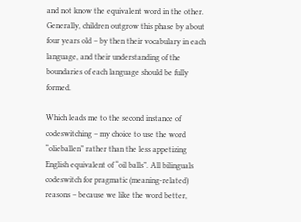and not know the equivalent word in the other. Generally, children outgrow this phase by about four years old – by then their vocabulary in each language, and their understanding of the boundaries of each language should be fully formed.

Which leads me to the second instance of codeswitching – my choice to use the word “olieballen” rather than the less appetizing English equivalent of “oil balls”. All bilinguals codeswitch for pragmatic (meaning-related) reasons – because we like the word better,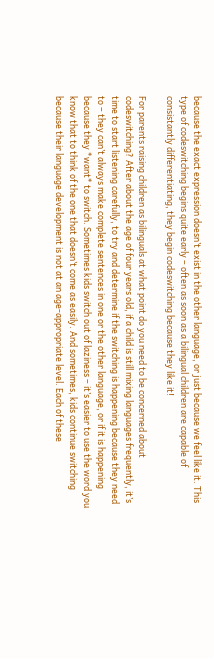because the exact expression doesn’t exist in the other language, or just because we feel like it. This type of codeswitching begins quite early – often as soon as a bilingual children are capable of consistantly differentiating, they begin codeswitching because they like it!

For parents raising children as bilinguals at what point do you need to be concerned about codeswitching? After about the age of four years old, if a child is still mixing languages frequently, it’s time to start listening carefully, to try and determine if the switching is happening because they need to – they can’t always make complete sentences in one or the other language, or if it is happening because they *want* to switch. Sometimes kids switch out of laziness – it’s easier to use the word you know that to think of the one that doesn’t come as easily. And sometimes, kids continue switching because their language development is not at an age-appropriate level. Each of these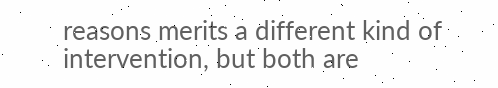reasons merits a different kind of intervention, but both are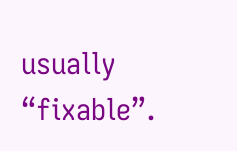usually “fixable”.